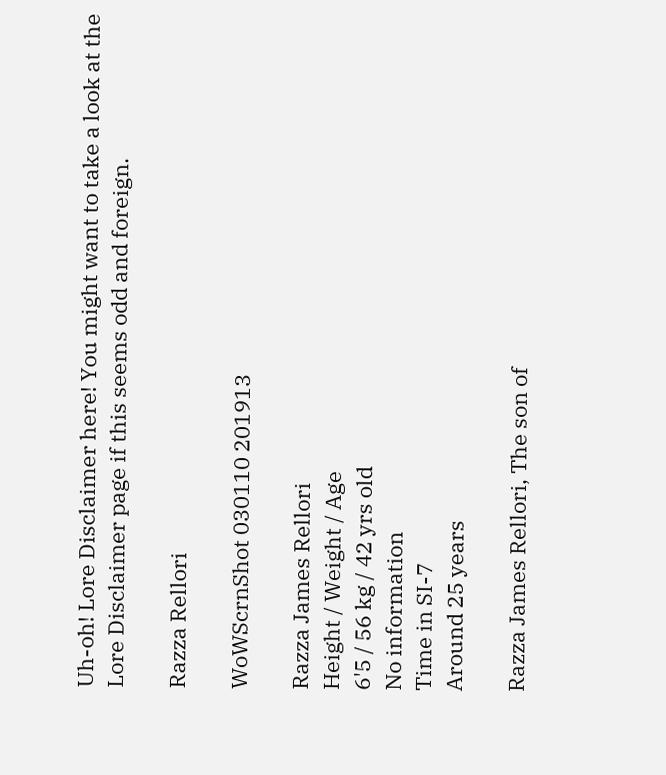Uh-oh! Lore Disclaimer here! You might want to take a look at the Lore Disclaimer page if this seems odd and foreign.

Razza Rellori

WoWScrnShot 030110 201913

Razza James Rellori
Height / Weight / Age
6'5 / 56 kg / 42 yrs old
No information
Time in SI-7
Around 25 years

Razza James Rellori, The son of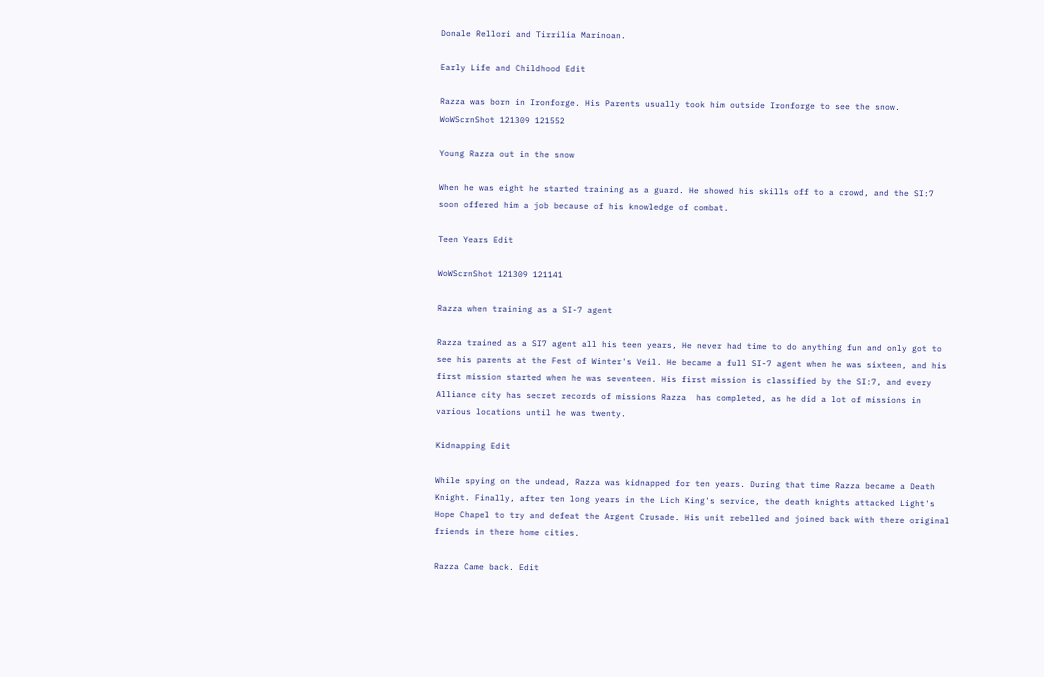Donale Rellori and Tirrilia Marinoan.

Early Life and Childhood Edit

Razza was born in Ironforge. His Parents usually took him outside Ironforge to see the snow.
WoWScrnShot 121309 121552

Young Razza out in the snow

When he was eight he started training as a guard. He showed his skills off to a crowd, and the SI:7 soon offered him a job because of his knowledge of combat.

Teen Years Edit

WoWScrnShot 121309 121141

Razza when training as a SI-7 agent

Razza trained as a SI7 agent all his teen years, He never had time to do anything fun and only got to see his parents at the Fest of Winter's Veil. He became a full SI-7 agent when he was sixteen, and his first mission started when he was seventeen. His first mission is classified by the SI:7, and every Alliance city has secret records of missions Razza  has completed, as he did a lot of missions in various locations until he was twenty.

Kidnapping Edit

While spying on the undead, Razza was kidnapped for ten years. During that time Razza became a Death Knight. Finally, after ten long years in the Lich King's service, the death knights attacked Light's Hope Chapel to try and defeat the Argent Crusade. His unit rebelled and joined back with there original friends in there home cities.

Razza Came back. Edit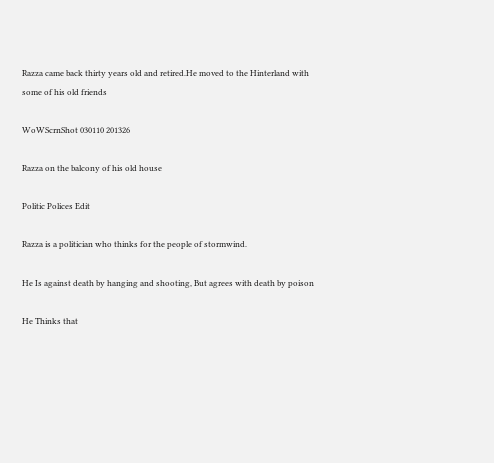Razza came back thirty years old and retired.He moved to the Hinterland with some of his old friends

WoWScrnShot 030110 201326

Razza on the balcony of his old house

Politic Polices Edit

Razza is a politician who thinks for the people of stormwind.

He Is against death by hanging and shooting, But agrees with death by poison

He Thinks that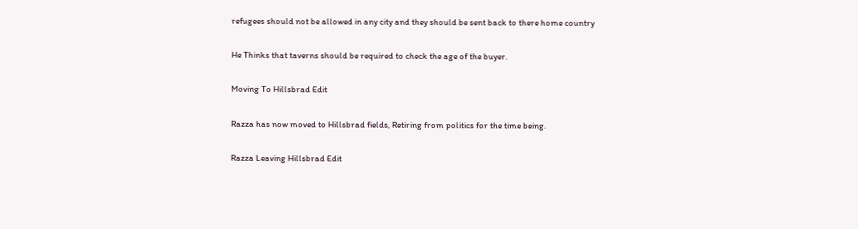refugees should not be allowed in any city and they should be sent back to there home country

He Thinks that taverns should be required to check the age of the buyer.

Moving To Hillsbrad Edit

Razza has now moved to Hillsbrad fields, Retiring from politics for the time being.

Razza Leaving Hillsbrad Edit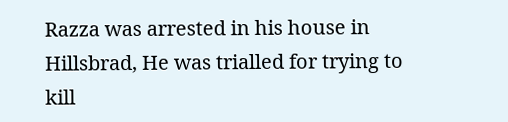Razza was arrested in his house in Hillsbrad, He was trialled for trying to kill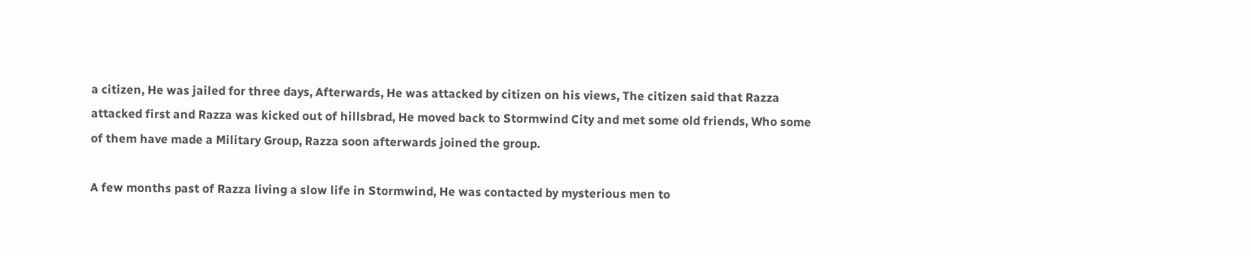a citizen, He was jailed for three days, Afterwards, He was attacked by citizen on his views, The citizen said that Razza attacked first and Razza was kicked out of hillsbrad, He moved back to Stormwind City and met some old friends, Who some of them have made a Military Group, Razza soon afterwards joined the group.

A few months past of Razza living a slow life in Stormwind, He was contacted by mysterious men to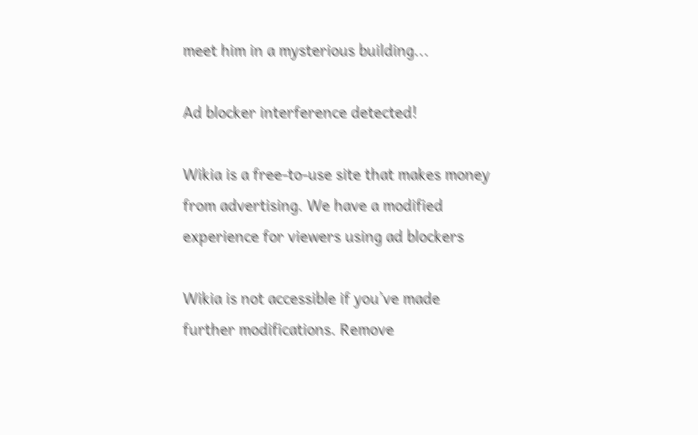meet him in a mysterious building...

Ad blocker interference detected!

Wikia is a free-to-use site that makes money from advertising. We have a modified experience for viewers using ad blockers

Wikia is not accessible if you’ve made further modifications. Remove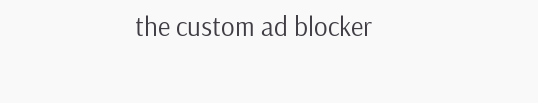the custom ad blocker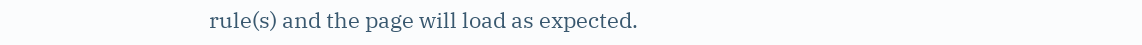rule(s) and the page will load as expected.